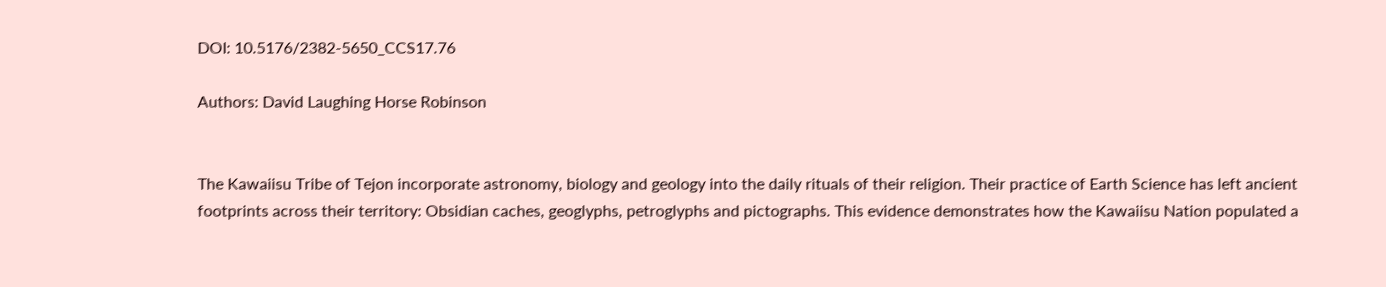DOI: 10.5176/2382-5650_CCS17.76

Authors: David Laughing Horse Robinson


The Kawaiisu Tribe of Tejon incorporate astronomy, biology and geology into the daily rituals of their religion. Their practice of Earth Science has left ancient footprints across their territory: Obsidian caches, geoglyphs, petroglyphs and pictographs. This evidence demonstrates how the Kawaiisu Nation populated a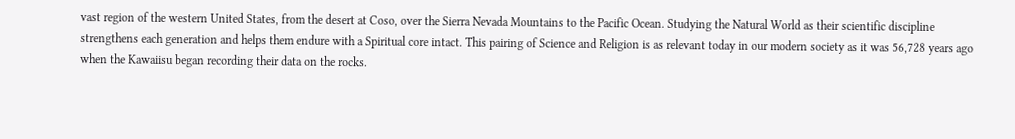vast region of the western United States, from the desert at Coso, over the Sierra Nevada Mountains to the Pacific Ocean. Studying the Natural World as their scientific discipline strengthens each generation and helps them endure with a Spiritual core intact. This pairing of Science and Religion is as relevant today in our modern society as it was 56,728 years ago when the Kawaiisu began recording their data on the rocks.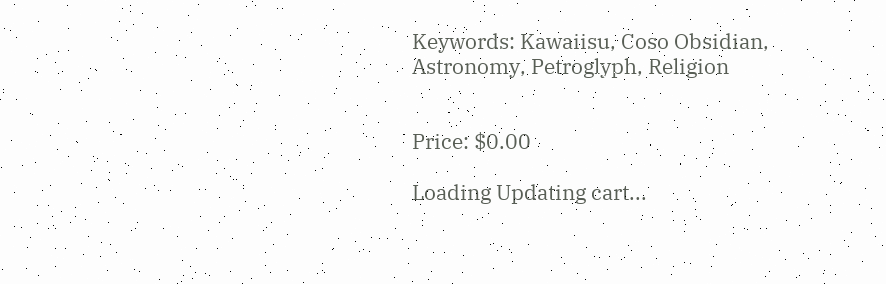Keywords: Kawaiisu, Coso Obsidian, Astronomy, Petroglyph, Religion


Price: $0.00

Loading Updating cart...